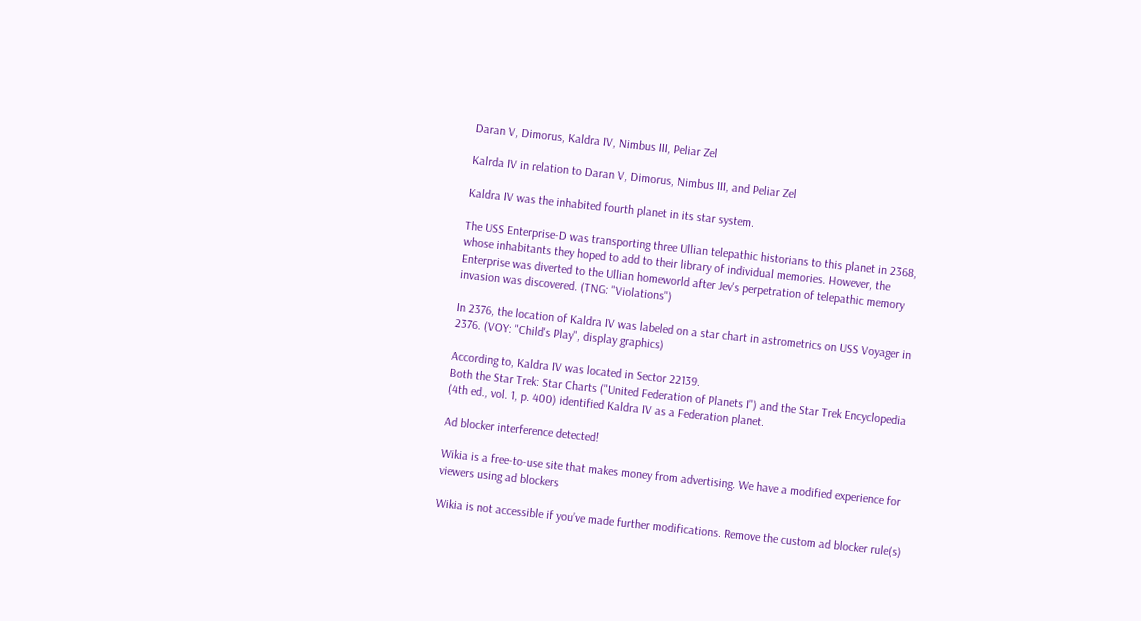Daran V, Dimorus, Kaldra IV, Nimbus III, Peliar Zel

Kalrda IV in relation to Daran V, Dimorus, Nimbus III, and Peliar Zel

Kaldra IV was the inhabited fourth planet in its star system.

The USS Enterprise-D was transporting three Ullian telepathic historians to this planet in 2368, whose inhabitants they hoped to add to their library of individual memories. However, the Enterprise was diverted to the Ullian homeworld after Jev's perpetration of telepathic memory invasion was discovered. (TNG: "Violations")

In 2376, the location of Kaldra IV was labeled on a star chart in astrometrics on USS Voyager in 2376. (VOY: "Child's Play", display graphics)

According to, Kaldra IV was located in Sector 22139.
Both the Star Trek: Star Charts ("United Federation of Planets I") and the Star Trek Encyclopedia (4th ed., vol. 1, p. 400) identified Kaldra IV as a Federation planet.

Ad blocker interference detected!

Wikia is a free-to-use site that makes money from advertising. We have a modified experience for viewers using ad blockers

Wikia is not accessible if you’ve made further modifications. Remove the custom ad blocker rule(s)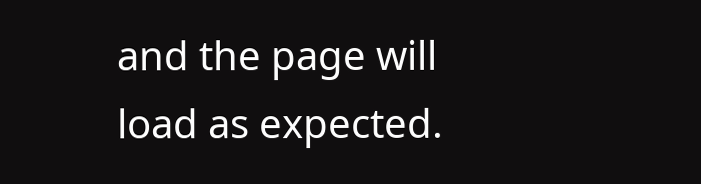and the page will load as expected.